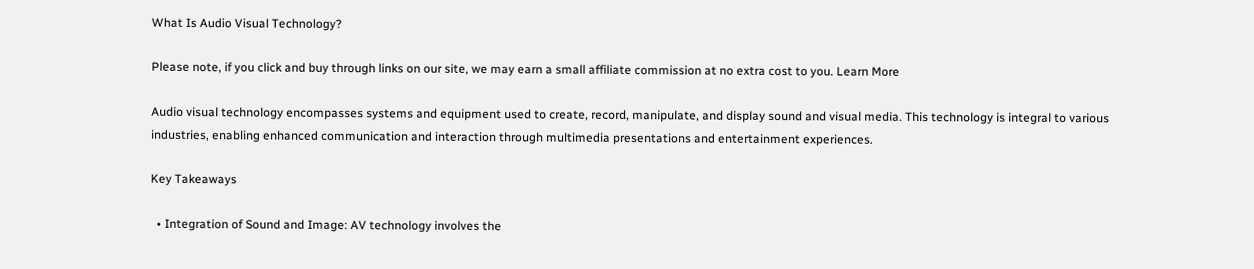What Is Audio Visual Technology?

Please note, if you click and buy through links on our site, we may earn a small affiliate commission at no extra cost to you. Learn More

Audio visual technology encompasses systems and equipment used to create, record, manipulate, and display sound and visual media. This technology is integral to various industries, enabling enhanced communication and interaction through multimedia presentations and entertainment experiences.

Key Takeaways

  • Integration of Sound and Image: AV technology involves the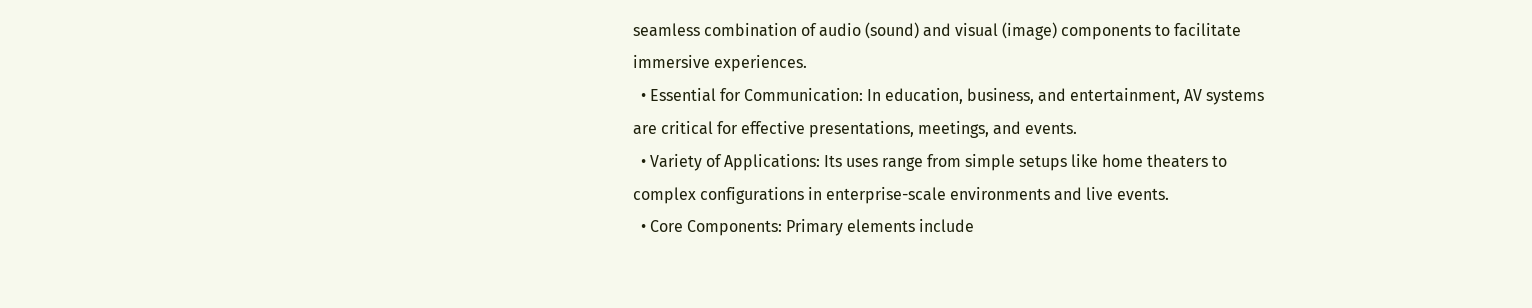seamless combination of audio (sound) and visual (image) components to facilitate immersive experiences.
  • Essential for Communication: In education, business, and entertainment, AV systems are critical for effective presentations, meetings, and events.
  • Variety of Applications: Its uses range from simple setups like home theaters to complex configurations in enterprise-scale environments and live events.
  • Core Components: Primary elements include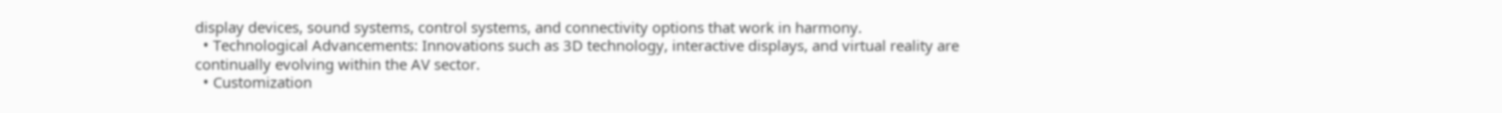display devices, sound systems, control systems, and connectivity options that work in harmony.
  • Technological Advancements: Innovations such as 3D technology, interactive displays, and virtual reality are continually evolving within the AV sector.
  • Customization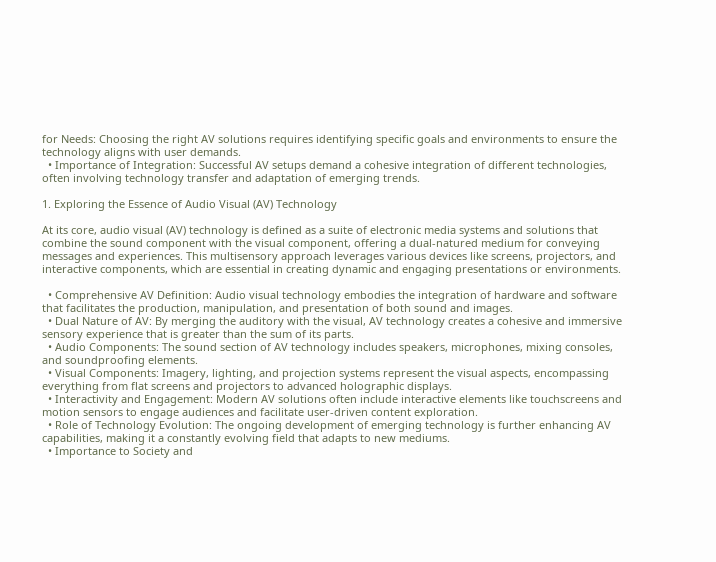for Needs: Choosing the right AV solutions requires identifying specific goals and environments to ensure the technology aligns with user demands.
  • Importance of Integration: Successful AV setups demand a cohesive integration of different technologies, often involving technology transfer and adaptation of emerging trends.

1. Exploring the Essence of Audio Visual (AV) Technology

At its core, audio visual (AV) technology is defined as a suite of electronic media systems and solutions that combine the sound component with the visual component, offering a dual-natured medium for conveying messages and experiences. This multisensory approach leverages various devices like screens, projectors, and interactive components, which are essential in creating dynamic and engaging presentations or environments.

  • Comprehensive AV Definition: Audio visual technology embodies the integration of hardware and software that facilitates the production, manipulation, and presentation of both sound and images.
  • Dual Nature of AV: By merging the auditory with the visual, AV technology creates a cohesive and immersive sensory experience that is greater than the sum of its parts.
  • Audio Components: The sound section of AV technology includes speakers, microphones, mixing consoles, and soundproofing elements.
  • Visual Components: Imagery, lighting, and projection systems represent the visual aspects, encompassing everything from flat screens and projectors to advanced holographic displays.
  • Interactivity and Engagement: Modern AV solutions often include interactive elements like touchscreens and motion sensors to engage audiences and facilitate user-driven content exploration.
  • Role of Technology Evolution: The ongoing development of emerging technology is further enhancing AV capabilities, making it a constantly evolving field that adapts to new mediums.
  • Importance to Society and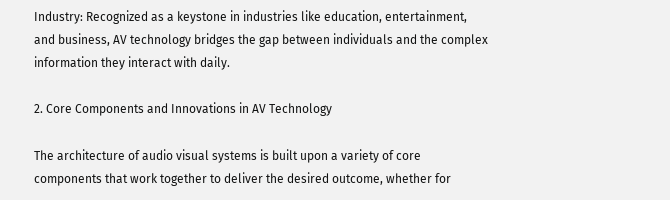Industry: Recognized as a keystone in industries like education, entertainment, and business, AV technology bridges the gap between individuals and the complex information they interact with daily.

2. Core Components and Innovations in AV Technology

The architecture of audio visual systems is built upon a variety of core components that work together to deliver the desired outcome, whether for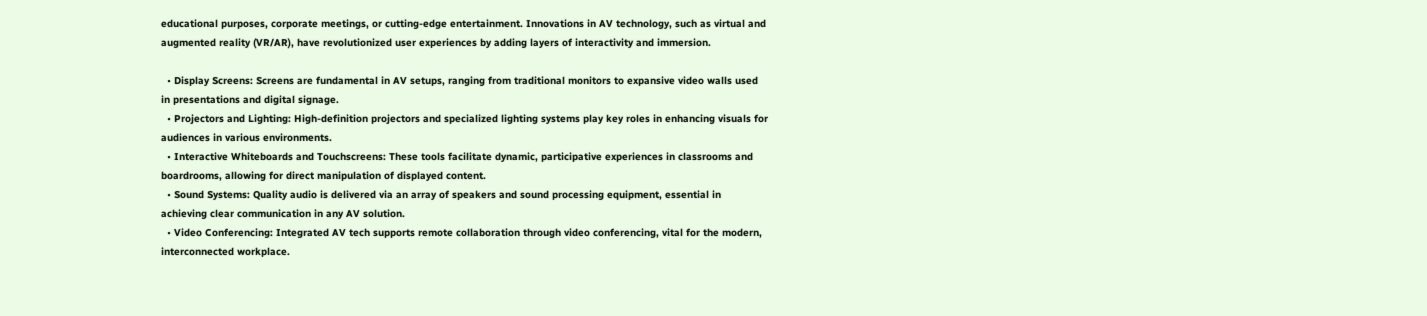educational purposes, corporate meetings, or cutting-edge entertainment. Innovations in AV technology, such as virtual and augmented reality (VR/AR), have revolutionized user experiences by adding layers of interactivity and immersion.

  • Display Screens: Screens are fundamental in AV setups, ranging from traditional monitors to expansive video walls used in presentations and digital signage.
  • Projectors and Lighting: High-definition projectors and specialized lighting systems play key roles in enhancing visuals for audiences in various environments.
  • Interactive Whiteboards and Touchscreens: These tools facilitate dynamic, participative experiences in classrooms and boardrooms, allowing for direct manipulation of displayed content.
  • Sound Systems: Quality audio is delivered via an array of speakers and sound processing equipment, essential in achieving clear communication in any AV solution.
  • Video Conferencing: Integrated AV tech supports remote collaboration through video conferencing, vital for the modern, interconnected workplace.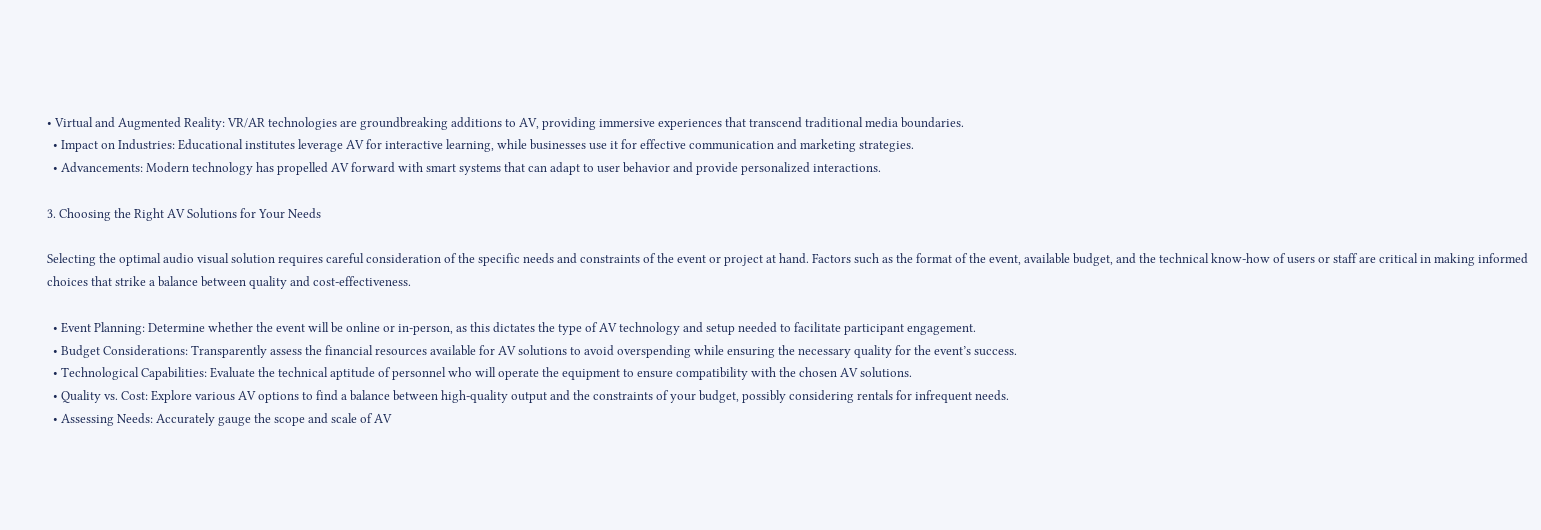• Virtual and Augmented Reality: VR/AR technologies are groundbreaking additions to AV, providing immersive experiences that transcend traditional media boundaries.
  • Impact on Industries: Educational institutes leverage AV for interactive learning, while businesses use it for effective communication and marketing strategies.
  • Advancements: Modern technology has propelled AV forward with smart systems that can adapt to user behavior and provide personalized interactions.

3. Choosing the Right AV Solutions for Your Needs

Selecting the optimal audio visual solution requires careful consideration of the specific needs and constraints of the event or project at hand. Factors such as the format of the event, available budget, and the technical know-how of users or staff are critical in making informed choices that strike a balance between quality and cost-effectiveness.

  • Event Planning: Determine whether the event will be online or in-person, as this dictates the type of AV technology and setup needed to facilitate participant engagement.
  • Budget Considerations: Transparently assess the financial resources available for AV solutions to avoid overspending while ensuring the necessary quality for the event’s success.
  • Technological Capabilities: Evaluate the technical aptitude of personnel who will operate the equipment to ensure compatibility with the chosen AV solutions.
  • Quality vs. Cost: Explore various AV options to find a balance between high-quality output and the constraints of your budget, possibly considering rentals for infrequent needs.
  • Assessing Needs: Accurately gauge the scope and scale of AV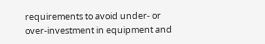requirements to avoid under- or over-investment in equipment and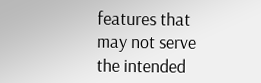features that may not serve the intended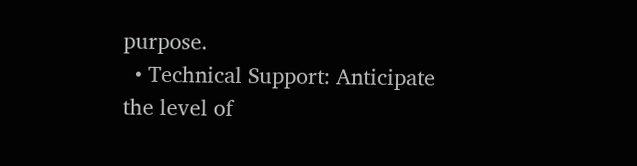purpose.
  • Technical Support: Anticipate the level of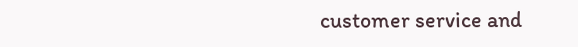customer service and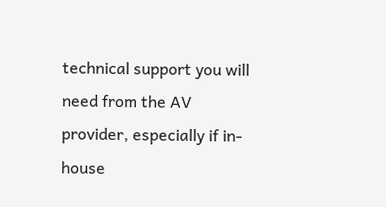technical support you will need from the AV provider, especially if in-house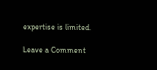expertise is limited.

Leave a Comment